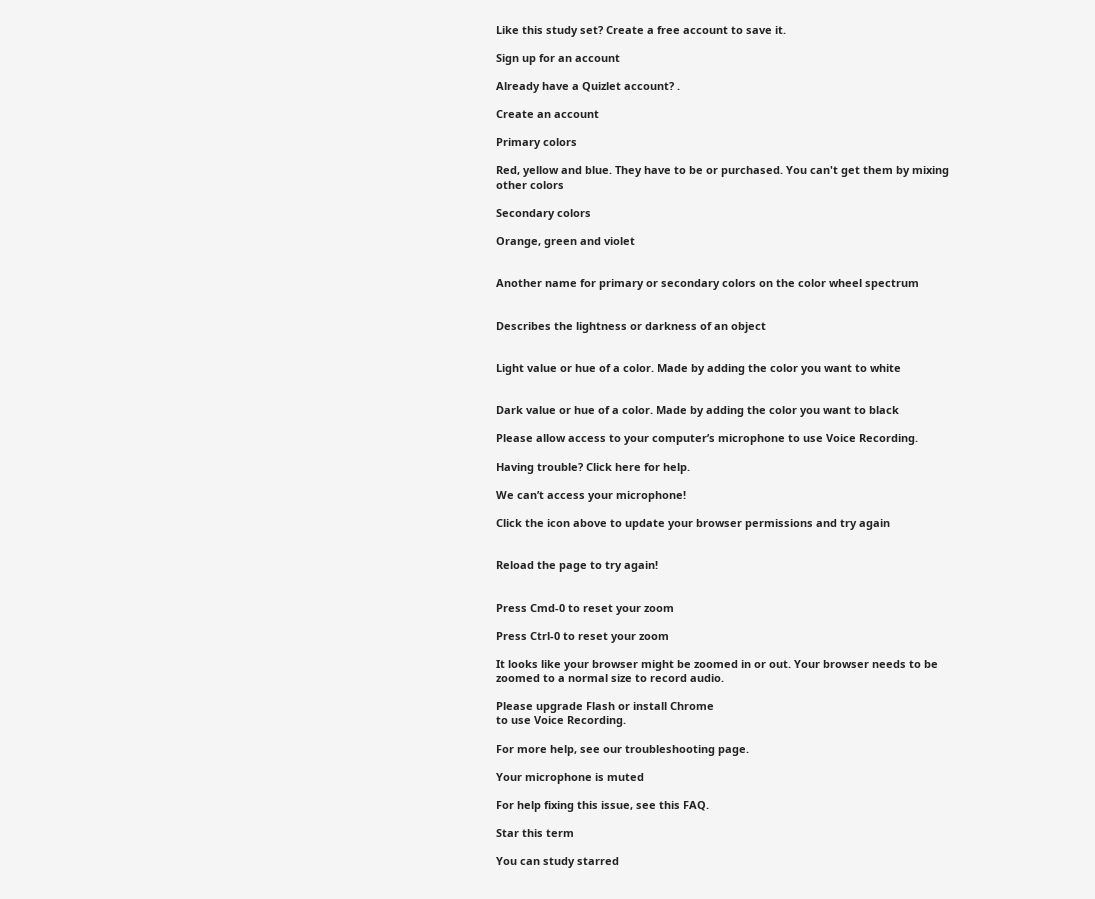Like this study set? Create a free account to save it.

Sign up for an account

Already have a Quizlet account? .

Create an account

Primary colors

Red, yellow and blue. They have to be or purchased. You can't get them by mixing other colors

Secondary colors

Orange, green and violet


Another name for primary or secondary colors on the color wheel spectrum


Describes the lightness or darkness of an object


Light value or hue of a color. Made by adding the color you want to white


Dark value or hue of a color. Made by adding the color you want to black

Please allow access to your computer’s microphone to use Voice Recording.

Having trouble? Click here for help.

We can’t access your microphone!

Click the icon above to update your browser permissions and try again


Reload the page to try again!


Press Cmd-0 to reset your zoom

Press Ctrl-0 to reset your zoom

It looks like your browser might be zoomed in or out. Your browser needs to be zoomed to a normal size to record audio.

Please upgrade Flash or install Chrome
to use Voice Recording.

For more help, see our troubleshooting page.

Your microphone is muted

For help fixing this issue, see this FAQ.

Star this term

You can study starred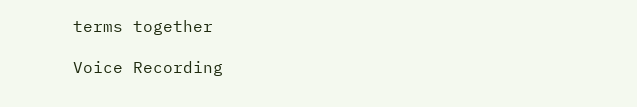terms together

Voice Recording